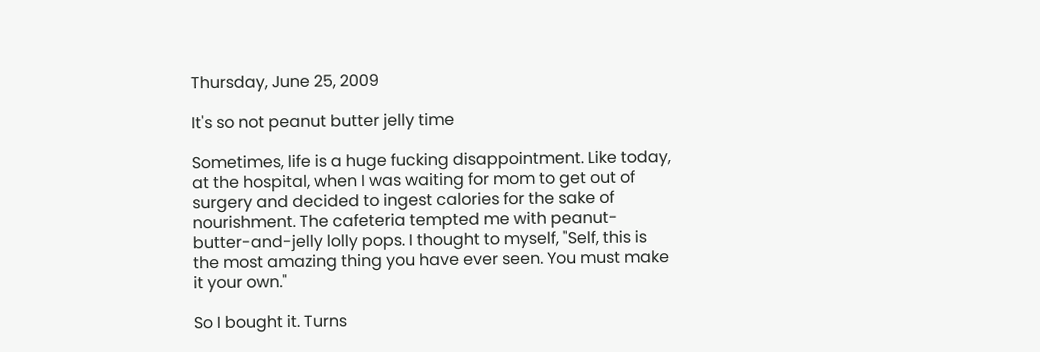Thursday, June 25, 2009

It's so not peanut butter jelly time

Sometimes, life is a huge fucking disappointment. Like today, at the hospital, when I was waiting for mom to get out of surgery and decided to ingest calories for the sake of nourishment. The cafeteria tempted me with peanut-butter-and-jelly lolly pops. I thought to myself, "Self, this is the most amazing thing you have ever seen. You must make it your own."

So I bought it. Turns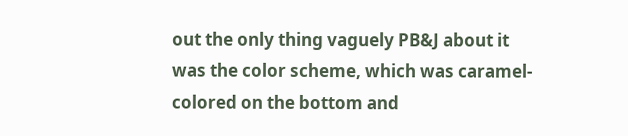out the only thing vaguely PB&J about it was the color scheme, which was caramel-colored on the bottom and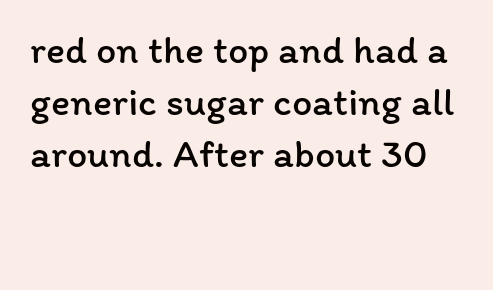red on the top and had a generic sugar coating all around. After about 30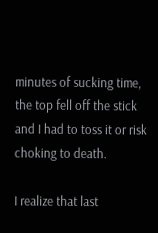minutes of sucking time, the top fell off the stick and I had to toss it or risk choking to death.

I realize that last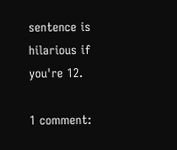sentence is hilarious if you're 12.

1 comment: